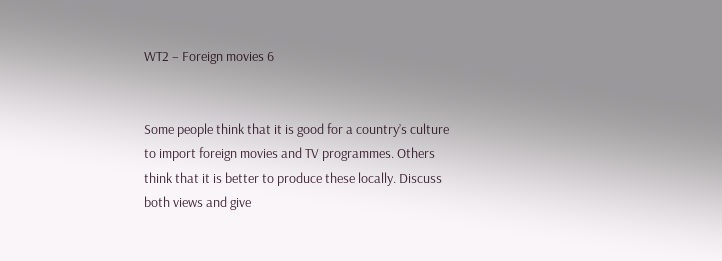WT2 – Foreign movies 6


Some people think that it is good for a country’s culture to import foreign movies and TV programmes. Others think that it is better to produce these locally. Discuss both views and give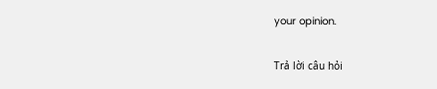your opinion.


Trả lời câu hỏi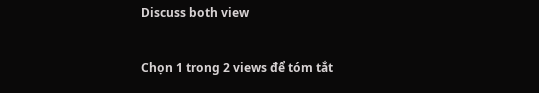Discuss both view

Chọn 1 trong 2 views để tóm tắt